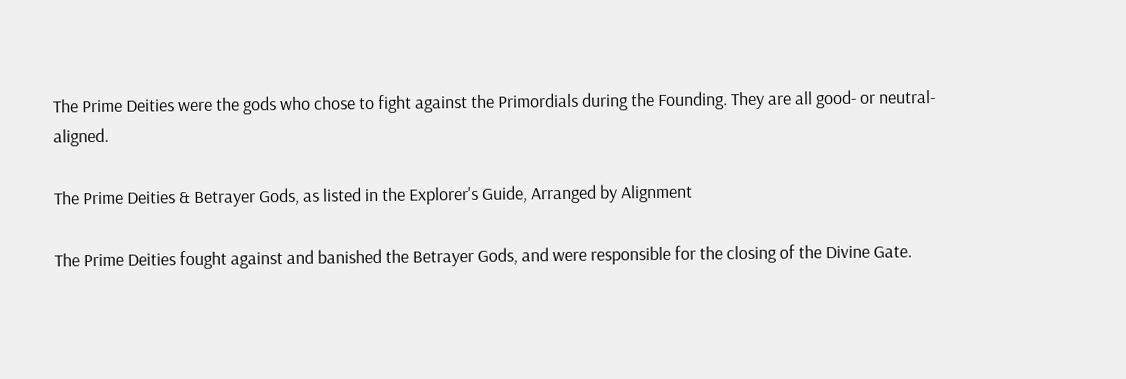The Prime Deities were the gods who chose to fight against the Primordials during the Founding. They are all good- or neutral-aligned.

The Prime Deities & Betrayer Gods, as listed in the Explorer's Guide, Arranged by Alignment

The Prime Deities fought against and banished the Betrayer Gods, and were responsible for the closing of the Divine Gate.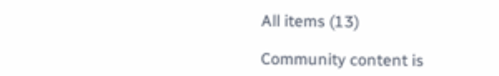All items (13)

Community content is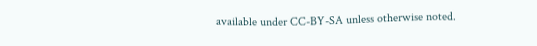available under CC-BY-SA unless otherwise noted.